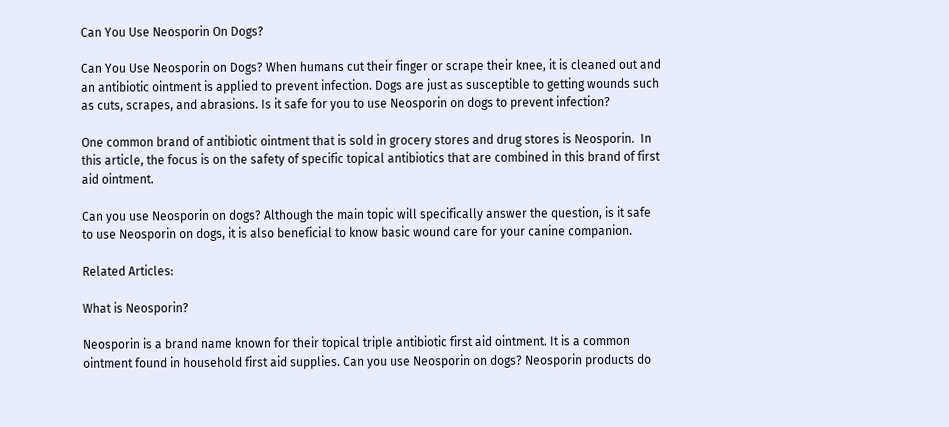Can You Use Neosporin On Dogs?

Can You Use Neosporin on Dogs? When humans cut their finger or scrape their knee, it is cleaned out and an antibiotic ointment is applied to prevent infection. Dogs are just as susceptible to getting wounds such as cuts, scrapes, and abrasions. Is it safe for you to use Neosporin on dogs to prevent infection?

One common brand of antibiotic ointment that is sold in grocery stores and drug stores is Neosporin.  In this article, the focus is on the safety of specific topical antibiotics that are combined in this brand of first aid ointment.

Can you use Neosporin on dogs? Although the main topic will specifically answer the question, is it safe to use Neosporin on dogs, it is also beneficial to know basic wound care for your canine companion.

Related Articles:

What is Neosporin?

Neosporin is a brand name known for their topical triple antibiotic first aid ointment. It is a common ointment found in household first aid supplies. Can you use Neosporin on dogs? Neosporin products do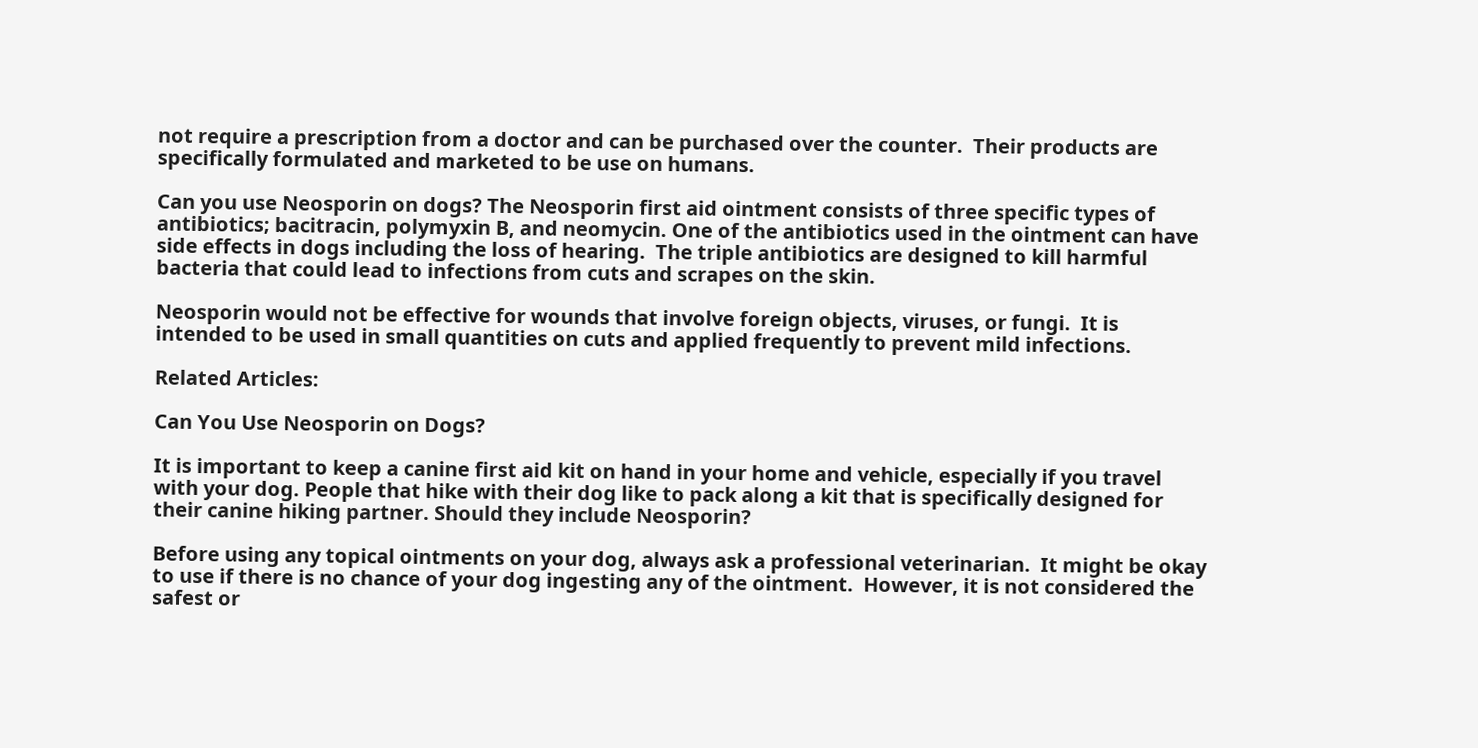not require a prescription from a doctor and can be purchased over the counter.  Their products are specifically formulated and marketed to be use on humans.

Can you use Neosporin on dogs? The Neosporin first aid ointment consists of three specific types of antibiotics; bacitracin, polymyxin B, and neomycin. One of the antibiotics used in the ointment can have side effects in dogs including the loss of hearing.  The triple antibiotics are designed to kill harmful bacteria that could lead to infections from cuts and scrapes on the skin.

Neosporin would not be effective for wounds that involve foreign objects, viruses, or fungi.  It is intended to be used in small quantities on cuts and applied frequently to prevent mild infections.

Related Articles:

Can You Use Neosporin on Dogs?

It is important to keep a canine first aid kit on hand in your home and vehicle, especially if you travel with your dog. People that hike with their dog like to pack along a kit that is specifically designed for their canine hiking partner. Should they include Neosporin?

Before using any topical ointments on your dog, always ask a professional veterinarian.  It might be okay to use if there is no chance of your dog ingesting any of the ointment.  However, it is not considered the safest or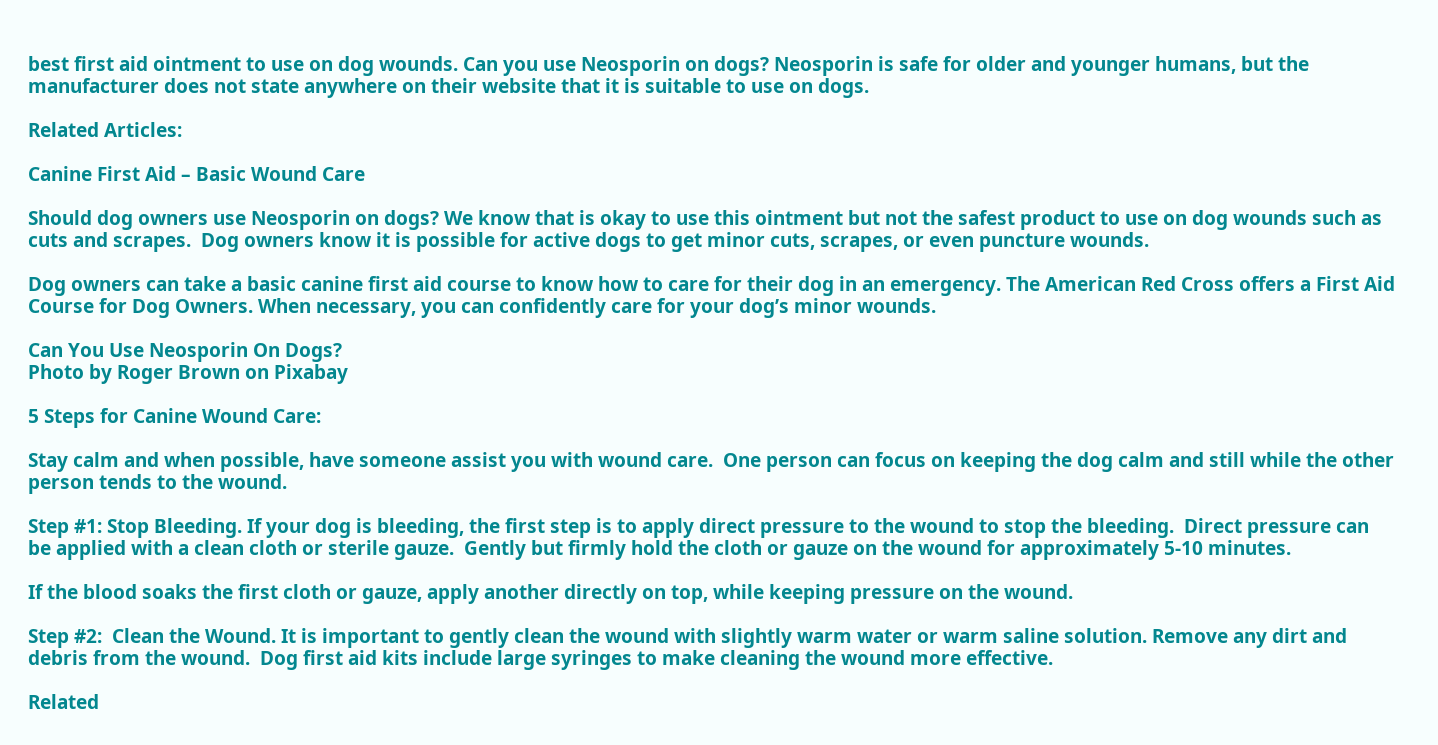best first aid ointment to use on dog wounds. Can you use Neosporin on dogs? Neosporin is safe for older and younger humans, but the manufacturer does not state anywhere on their website that it is suitable to use on dogs.

Related Articles:

Canine First Aid – Basic Wound Care

Should dog owners use Neosporin on dogs? We know that is okay to use this ointment but not the safest product to use on dog wounds such as cuts and scrapes.  Dog owners know it is possible for active dogs to get minor cuts, scrapes, or even puncture wounds.

Dog owners can take a basic canine first aid course to know how to care for their dog in an emergency. The American Red Cross offers a First Aid Course for Dog Owners. When necessary, you can confidently care for your dog’s minor wounds.

Can You Use Neosporin On Dogs?
Photo by Roger Brown on Pixabay

5 Steps for Canine Wound Care:

Stay calm and when possible, have someone assist you with wound care.  One person can focus on keeping the dog calm and still while the other person tends to the wound.

Step #1: Stop Bleeding. If your dog is bleeding, the first step is to apply direct pressure to the wound to stop the bleeding.  Direct pressure can be applied with a clean cloth or sterile gauze.  Gently but firmly hold the cloth or gauze on the wound for approximately 5-10 minutes.

If the blood soaks the first cloth or gauze, apply another directly on top, while keeping pressure on the wound.

Step #2:  Clean the Wound. It is important to gently clean the wound with slightly warm water or warm saline solution. Remove any dirt and debris from the wound.  Dog first aid kits include large syringes to make cleaning the wound more effective.

Related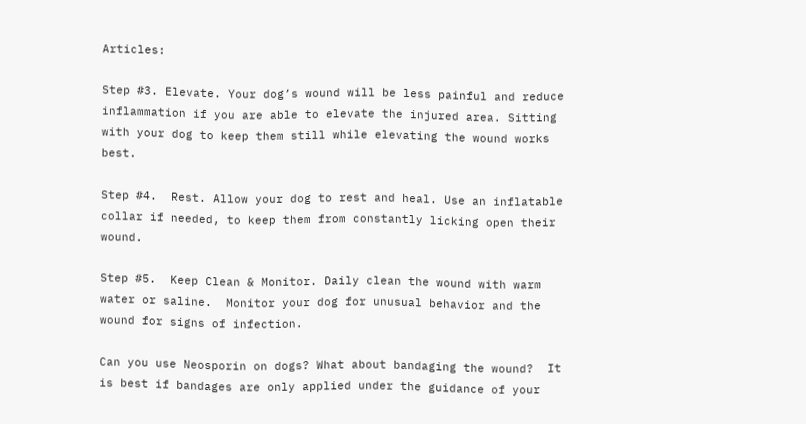Articles:

Step #3. Elevate. Your dog’s wound will be less painful and reduce inflammation if you are able to elevate the injured area. Sitting with your dog to keep them still while elevating the wound works best.

Step #4.  Rest. Allow your dog to rest and heal. Use an inflatable collar if needed, to keep them from constantly licking open their wound.

Step #5.  Keep Clean & Monitor. Daily clean the wound with warm water or saline.  Monitor your dog for unusual behavior and the wound for signs of infection.

Can you use Neosporin on dogs? What about bandaging the wound?  It is best if bandages are only applied under the guidance of your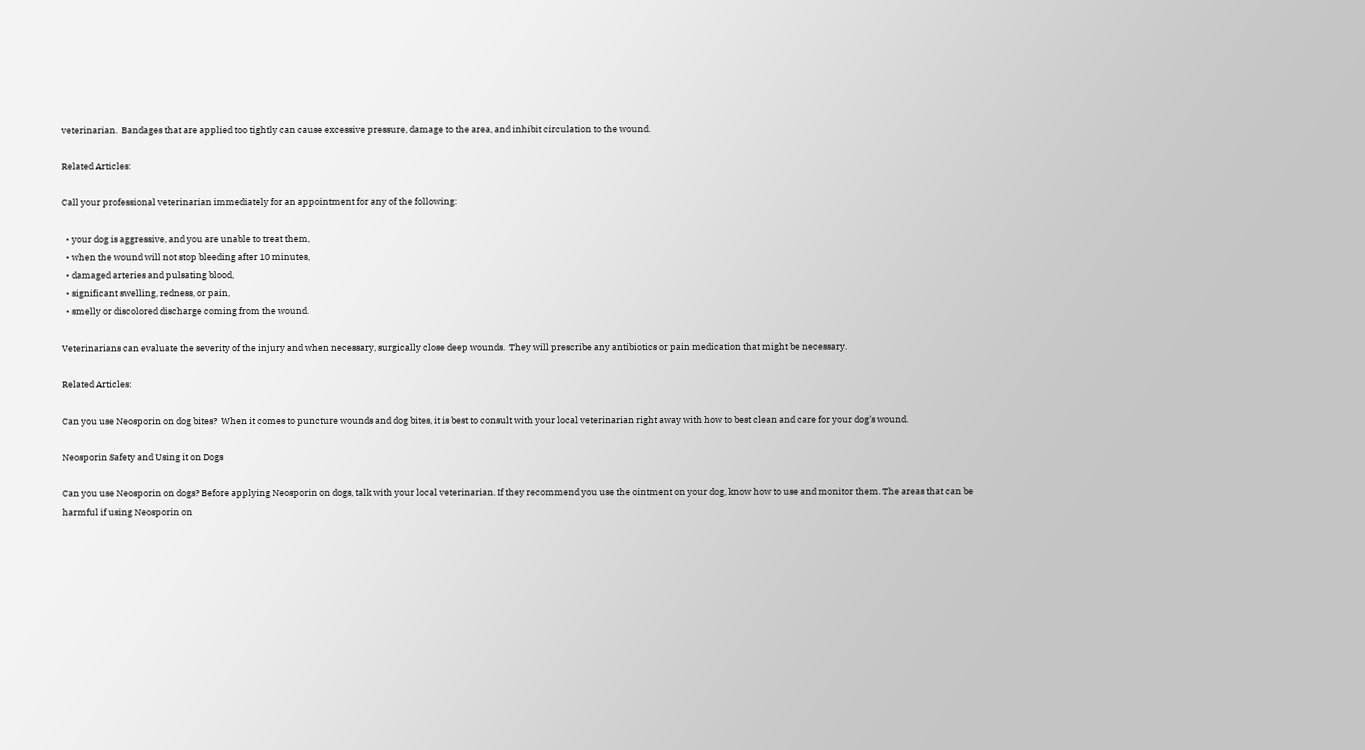veterinarian.  Bandages that are applied too tightly can cause excessive pressure, damage to the area, and inhibit circulation to the wound.

Related Articles:

Call your professional veterinarian immediately for an appointment for any of the following:

  • your dog is aggressive, and you are unable to treat them,
  • when the wound will not stop bleeding after 10 minutes,
  • damaged arteries and pulsating blood,
  • significant swelling, redness, or pain,
  • smelly or discolored discharge coming from the wound.

Veterinarians can evaluate the severity of the injury and when necessary, surgically close deep wounds.  They will prescribe any antibiotics or pain medication that might be necessary.

Related Articles:

Can you use Neosporin on dog bites?  When it comes to puncture wounds and dog bites, it is best to consult with your local veterinarian right away with how to best clean and care for your dog’s wound.

Neosporin Safety and Using it on Dogs

Can you use Neosporin on dogs? Before applying Neosporin on dogs, talk with your local veterinarian. If they recommend you use the ointment on your dog, know how to use and monitor them. The areas that can be harmful if using Neosporin on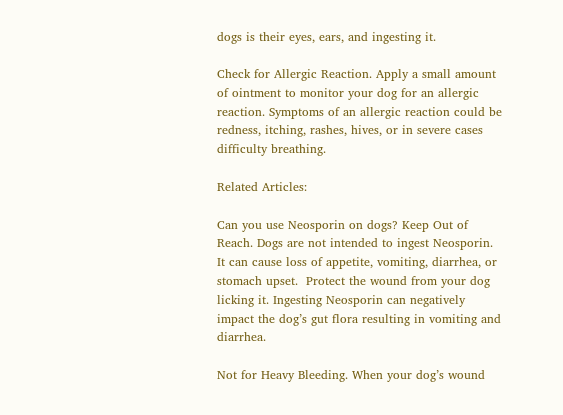dogs is their eyes, ears, and ingesting it.

Check for Allergic Reaction. Apply a small amount of ointment to monitor your dog for an allergic reaction. Symptoms of an allergic reaction could be redness, itching, rashes, hives, or in severe cases difficulty breathing.

Related Articles:

Can you use Neosporin on dogs? Keep Out of Reach. Dogs are not intended to ingest Neosporin.  It can cause loss of appetite, vomiting, diarrhea, or stomach upset.  Protect the wound from your dog licking it. Ingesting Neosporin can negatively impact the dog’s gut flora resulting in vomiting and diarrhea.

Not for Heavy Bleeding. When your dog’s wound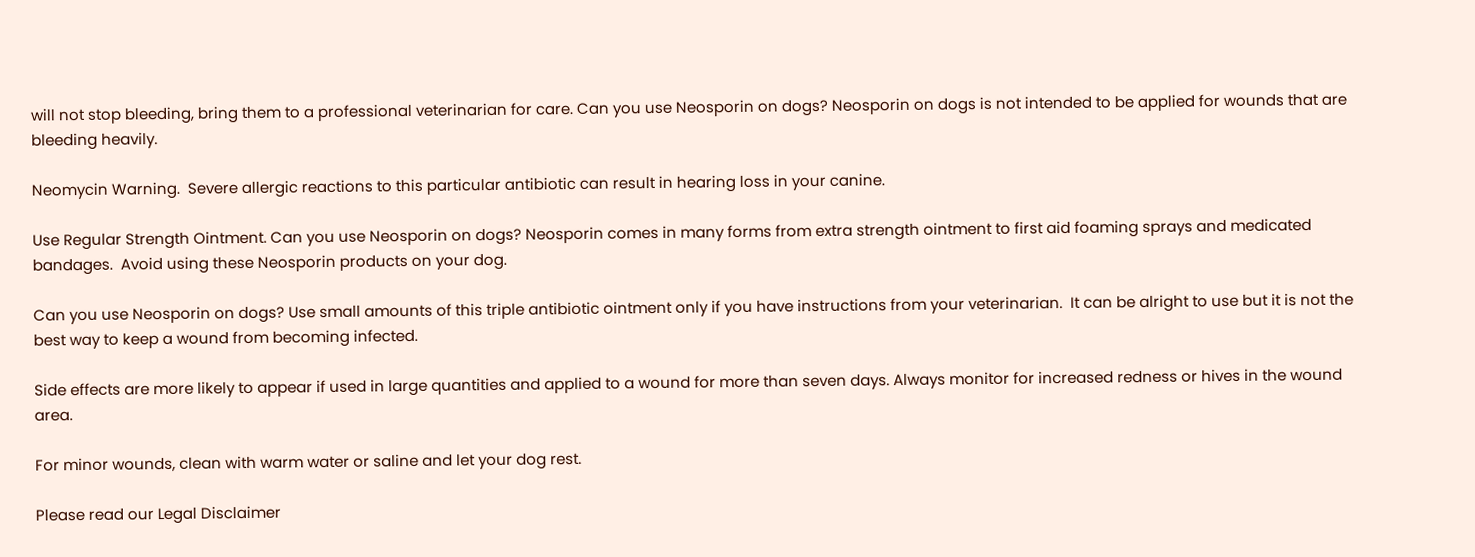will not stop bleeding, bring them to a professional veterinarian for care. Can you use Neosporin on dogs? Neosporin on dogs is not intended to be applied for wounds that are bleeding heavily.

Neomycin Warning.  Severe allergic reactions to this particular antibiotic can result in hearing loss in your canine.

Use Regular Strength Ointment. Can you use Neosporin on dogs? Neosporin comes in many forms from extra strength ointment to first aid foaming sprays and medicated bandages.  Avoid using these Neosporin products on your dog.

Can you use Neosporin on dogs? Use small amounts of this triple antibiotic ointment only if you have instructions from your veterinarian.  It can be alright to use but it is not the best way to keep a wound from becoming infected.

Side effects are more likely to appear if used in large quantities and applied to a wound for more than seven days. Always monitor for increased redness or hives in the wound area.

For minor wounds, clean with warm water or saline and let your dog rest.

Please read our Legal Disclaimer